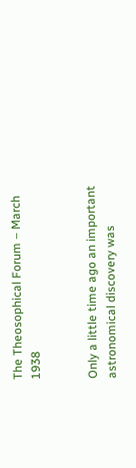The Theosophical Forum – March 1938


Only a little time ago an important astronomical discovery was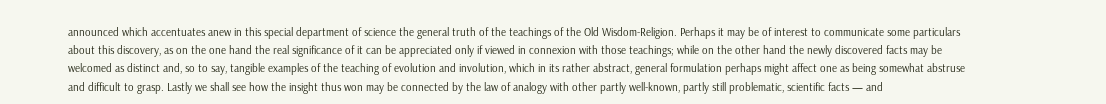announced which accentuates anew in this special department of science the general truth of the teachings of the Old Wisdom-Religion. Perhaps it may be of interest to communicate some particulars about this discovery, as on the one hand the real significance of it can be appreciated only if viewed in connexion with those teachings; while on the other hand the newly discovered facts may be welcomed as distinct and, so to say, tangible examples of the teaching of evolution and involution, which in its rather abstract, general formulation perhaps might affect one as being somewhat abstruse and difficult to grasp. Lastly we shall see how the insight thus won may be connected by the law of analogy with other partly well-known, partly still problematic, scientific facts — and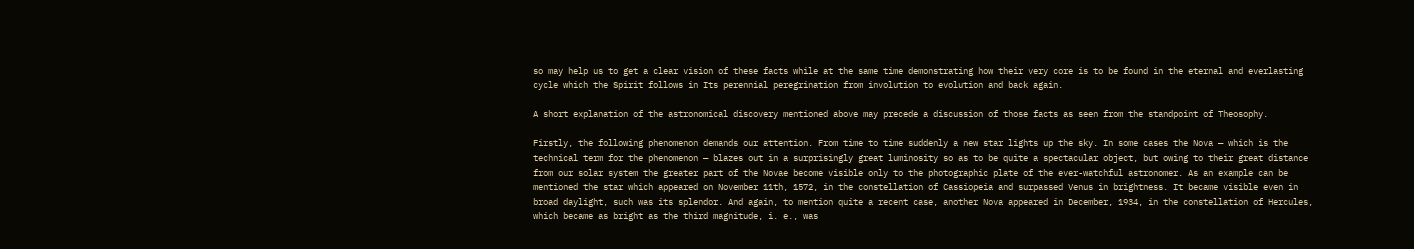so may help us to get a clear vision of these facts while at the same time demonstrating how their very core is to be found in the eternal and everlasting cycle which the Spirit follows in Its perennial peregrination from involution to evolution and back again.

A short explanation of the astronomical discovery mentioned above may precede a discussion of those facts as seen from the standpoint of Theosophy.

Firstly, the following phenomenon demands our attention. From time to time suddenly a new star lights up the sky. In some cases the Nova — which is the technical term for the phenomenon — blazes out in a surprisingly great luminosity so as to be quite a spectacular object, but owing to their great distance from our solar system the greater part of the Novae become visible only to the photographic plate of the ever-watchful astronomer. As an example can be mentioned the star which appeared on November 11th, 1572, in the constellation of Cassiopeia and surpassed Venus in brightness. It became visible even in broad daylight, such was its splendor. And again, to mention quite a recent case, another Nova appeared in December, 1934, in the constellation of Hercules, which became as bright as the third magnitude, i. e., was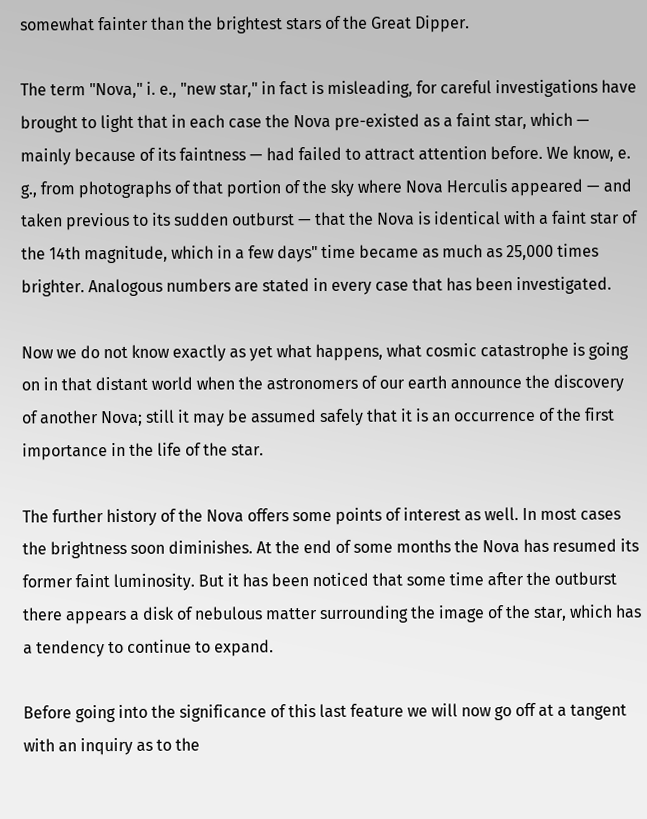somewhat fainter than the brightest stars of the Great Dipper.

The term "Nova," i. e., "new star," in fact is misleading, for careful investigations have brought to light that in each case the Nova pre-existed as a faint star, which — mainly because of its faintness — had failed to attract attention before. We know, e. g., from photographs of that portion of the sky where Nova Herculis appeared — and taken previous to its sudden outburst — that the Nova is identical with a faint star of the 14th magnitude, which in a few days" time became as much as 25,000 times brighter. Analogous numbers are stated in every case that has been investigated.

Now we do not know exactly as yet what happens, what cosmic catastrophe is going on in that distant world when the astronomers of our earth announce the discovery of another Nova; still it may be assumed safely that it is an occurrence of the first importance in the life of the star.

The further history of the Nova offers some points of interest as well. In most cases the brightness soon diminishes. At the end of some months the Nova has resumed its former faint luminosity. But it has been noticed that some time after the outburst there appears a disk of nebulous matter surrounding the image of the star, which has a tendency to continue to expand.

Before going into the significance of this last feature we will now go off at a tangent with an inquiry as to the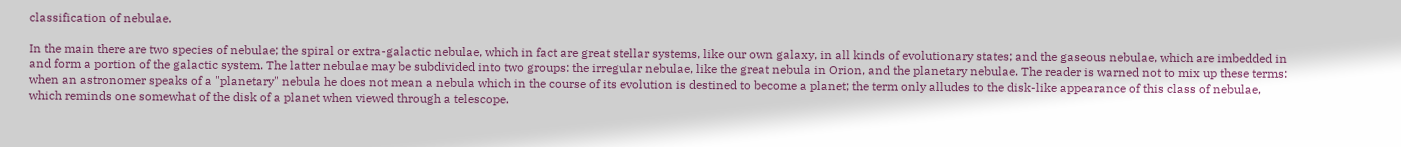classification of nebulae.

In the main there are two species of nebulae; the spiral or extra-galactic nebulae, which in fact are great stellar systems, like our own galaxy, in all kinds of evolutionary states; and the gaseous nebulae, which are imbedded in and form a portion of the galactic system. The latter nebulae may be subdivided into two groups: the irregular nebulae, like the great nebula in Orion, and the planetary nebulae. The reader is warned not to mix up these terms: when an astronomer speaks of a "planetary" nebula he does not mean a nebula which in the course of its evolution is destined to become a planet; the term only alludes to the disk-like appearance of this class of nebulae, which reminds one somewhat of the disk of a planet when viewed through a telescope.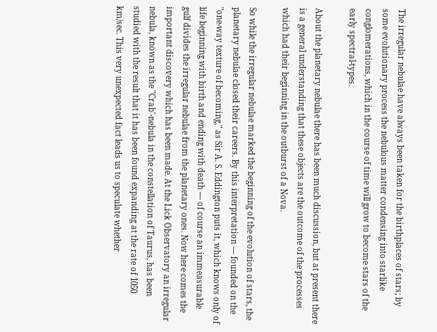The irregular nebulae have always been taken for the birthplaces of stars; by some evolutionary process the nebulous matter condensing into starlike conglomerations, which in the course of time will grow to become stars of the early spectral-types.

About the planetary nebulae there has been much discussion, but at present there is a general understanding that these objects are the outcome of the processes which had their beginning in the outburst of a Nova.

So while the irregular nebulae marked the beginning of the evolution of stars, the planetary nebulae closed their careers. By this interpretation — founded on the "one-way texture of becoming," as Sir A. S. Eddington puts it, which knows only of life beginning with birth and ending with death — of course an immeasurable gulf divides the irregular nebulae from the planetary ones. Now here comes the important discovery which has been made. At the Lick Observatory an irregular nebula, known as the "Crab'-nebula in the constellation of Taurus, has been studied with the result that it has been found expanding at the rate of 1050 km/sec. This very unexpected fact leads us to speculate whether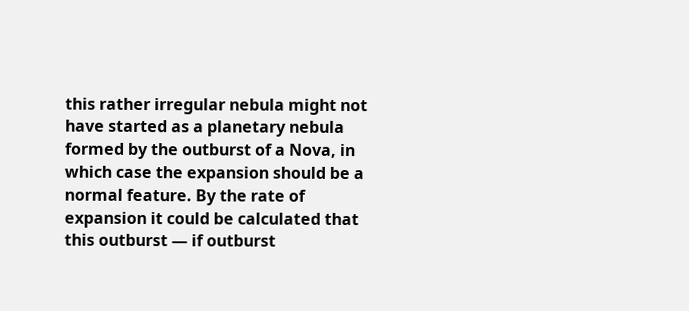this rather irregular nebula might not have started as a planetary nebula formed by the outburst of a Nova, in which case the expansion should be a normal feature. By the rate of expansion it could be calculated that this outburst — if outburst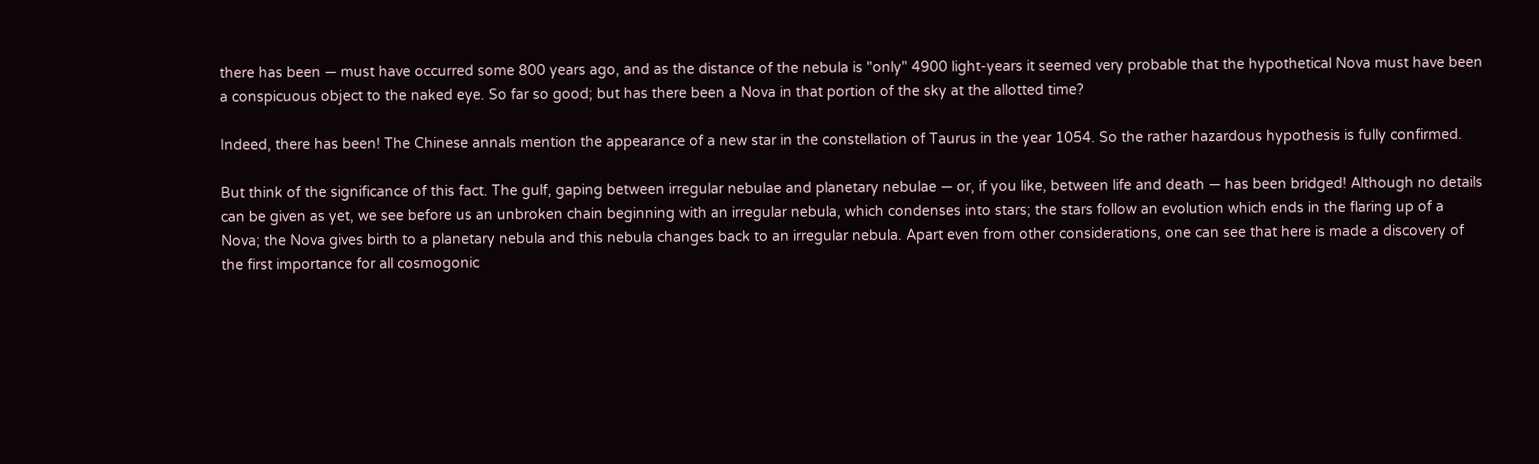there has been — must have occurred some 800 years ago, and as the distance of the nebula is "only" 4900 light-years it seemed very probable that the hypothetical Nova must have been a conspicuous object to the naked eye. So far so good; but has there been a Nova in that portion of the sky at the allotted time?

Indeed, there has been! The Chinese annals mention the appearance of a new star in the constellation of Taurus in the year 1054. So the rather hazardous hypothesis is fully confirmed.

But think of the significance of this fact. The gulf, gaping between irregular nebulae and planetary nebulae — or, if you like, between life and death — has been bridged! Although no details can be given as yet, we see before us an unbroken chain beginning with an irregular nebula, which condenses into stars; the stars follow an evolution which ends in the flaring up of a Nova; the Nova gives birth to a planetary nebula and this nebula changes back to an irregular nebula. Apart even from other considerations, one can see that here is made a discovery of the first importance for all cosmogonic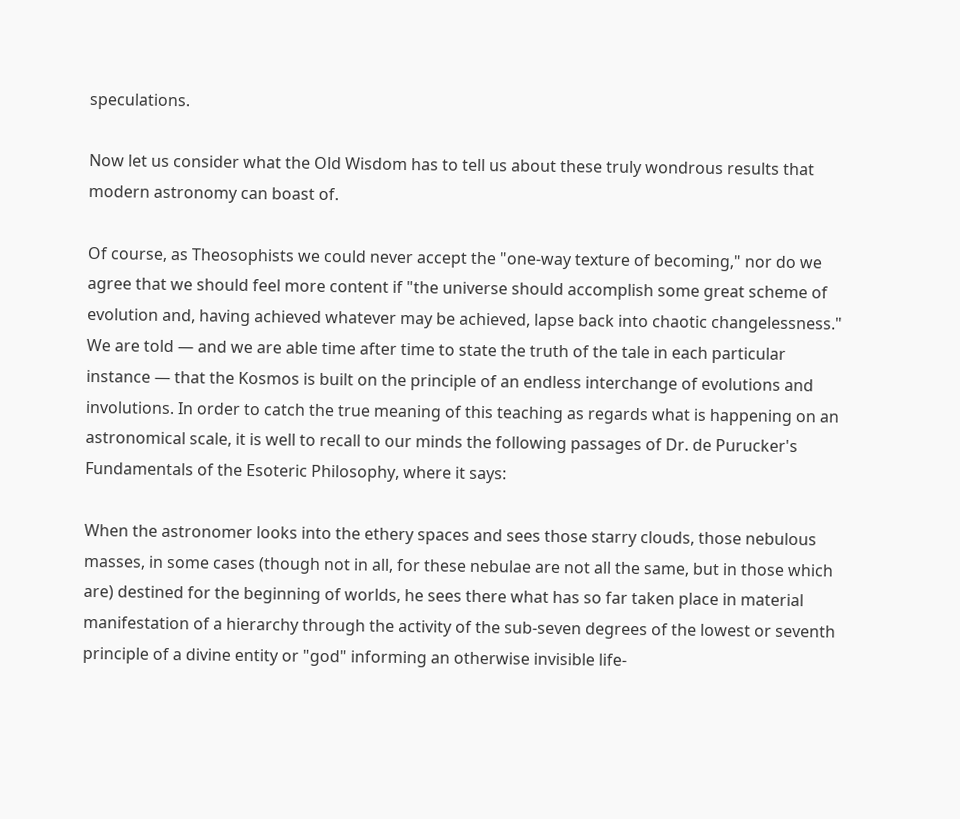speculations.

Now let us consider what the Old Wisdom has to tell us about these truly wondrous results that modern astronomy can boast of.

Of course, as Theosophists we could never accept the "one-way texture of becoming," nor do we agree that we should feel more content if "the universe should accomplish some great scheme of evolution and, having achieved whatever may be achieved, lapse back into chaotic changelessness." We are told — and we are able time after time to state the truth of the tale in each particular instance — that the Kosmos is built on the principle of an endless interchange of evolutions and involutions. In order to catch the true meaning of this teaching as regards what is happening on an astronomical scale, it is well to recall to our minds the following passages of Dr. de Purucker's Fundamentals of the Esoteric Philosophy, where it says:

When the astronomer looks into the ethery spaces and sees those starry clouds, those nebulous masses, in some cases (though not in all, for these nebulae are not all the same, but in those which are) destined for the beginning of worlds, he sees there what has so far taken place in material manifestation of a hierarchy through the activity of the sub-seven degrees of the lowest or seventh principle of a divine entity or "god" informing an otherwise invisible life-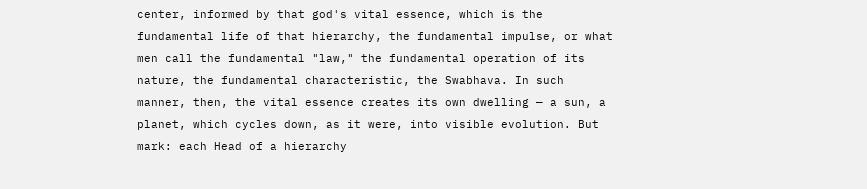center, informed by that god's vital essence, which is the fundamental life of that hierarchy, the fundamental impulse, or what men call the fundamental "law," the fundamental operation of its nature, the fundamental characteristic, the Swabhava. In such manner, then, the vital essence creates its own dwelling — a sun, a planet, which cycles down, as it were, into visible evolution. But mark: each Head of a hierarchy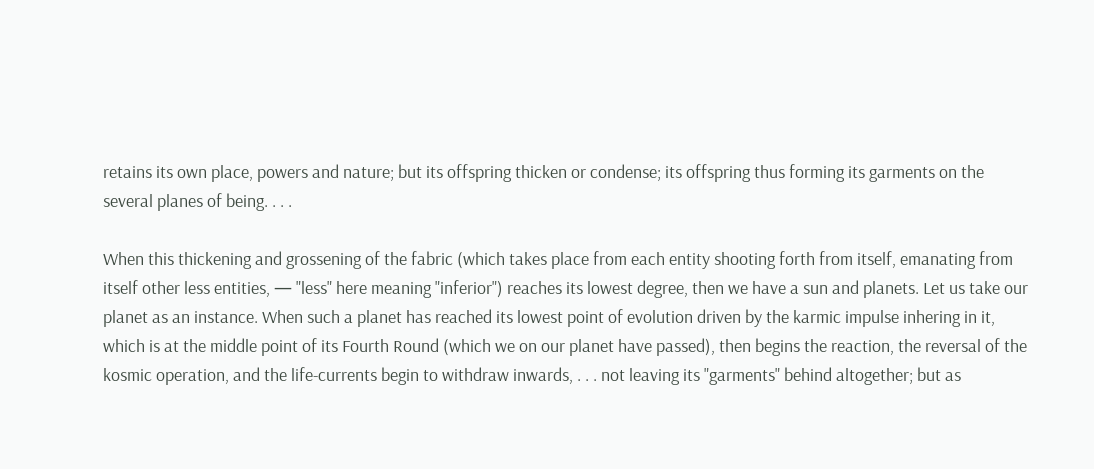retains its own place, powers and nature; but its offspring thicken or condense; its offspring thus forming its garments on the several planes of being. . . .

When this thickening and grossening of the fabric (which takes place from each entity shooting forth from itself, emanating from itself other less entities, — "less" here meaning "inferior") reaches its lowest degree, then we have a sun and planets. Let us take our planet as an instance. When such a planet has reached its lowest point of evolution driven by the karmic impulse inhering in it, which is at the middle point of its Fourth Round (which we on our planet have passed), then begins the reaction, the reversal of the kosmic operation, and the life-currents begin to withdraw inwards, . . . not leaving its "garments" behind altogether; but as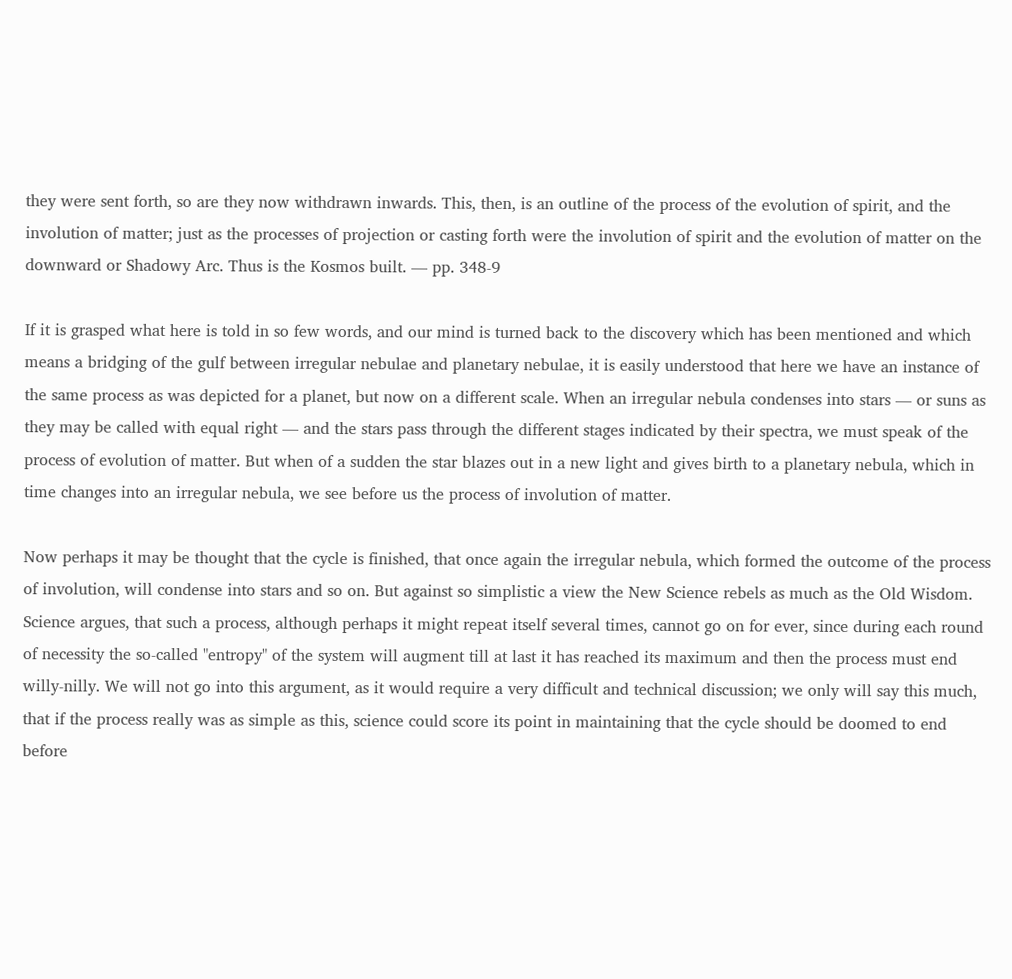they were sent forth, so are they now withdrawn inwards. This, then, is an outline of the process of the evolution of spirit, and the involution of matter; just as the processes of projection or casting forth were the involution of spirit and the evolution of matter on the downward or Shadowy Arc. Thus is the Kosmos built. — pp. 348-9

If it is grasped what here is told in so few words, and our mind is turned back to the discovery which has been mentioned and which means a bridging of the gulf between irregular nebulae and planetary nebulae, it is easily understood that here we have an instance of the same process as was depicted for a planet, but now on a different scale. When an irregular nebula condenses into stars — or suns as they may be called with equal right — and the stars pass through the different stages indicated by their spectra, we must speak of the process of evolution of matter. But when of a sudden the star blazes out in a new light and gives birth to a planetary nebula, which in time changes into an irregular nebula, we see before us the process of involution of matter.

Now perhaps it may be thought that the cycle is finished, that once again the irregular nebula, which formed the outcome of the process of involution, will condense into stars and so on. But against so simplistic a view the New Science rebels as much as the Old Wisdom. Science argues, that such a process, although perhaps it might repeat itself several times, cannot go on for ever, since during each round of necessity the so-called "entropy" of the system will augment till at last it has reached its maximum and then the process must end willy-nilly. We will not go into this argument, as it would require a very difficult and technical discussion; we only will say this much, that if the process really was as simple as this, science could score its point in maintaining that the cycle should be doomed to end before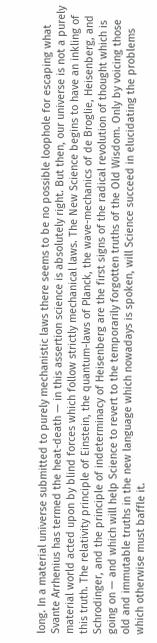long. In a material universe submitted to purely mechanistic laws there seems to be no possible loophole for escaping what Svante Arrhenius has termed the heat-death — in this assertion science is absolutely right. But then, our universe is not a purely material world acted upon by blind forces which follow strictly mechanical laws. The New Science begins to have an inkling of this truth. The relativity principle of Einstein, the quantum-laws of Planck, the wave-mechanics of de Broglie, Heisenberg, and Schrodinger, and the principle of indeterminacy of Heisenberg are the first signs of the radical revolution of thought which is going on — and which will help Science to revert to the temporarily forgotten truths of the Old Wisdom. Only by voicing those old and immutable truths in the new language which nowadays is spoken, will Science succeed in elucidating the problems which otherwise must baffle it.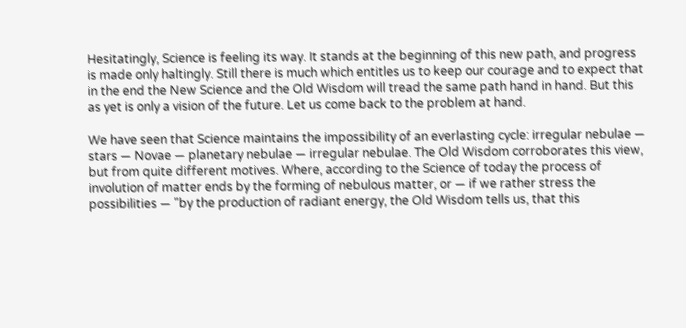Hesitatingly, Science is feeling its way. It stands at the beginning of this new path, and progress is made only haltingly. Still there is much which entitles us to keep our courage and to expect that in the end the New Science and the Old Wisdom will tread the same path hand in hand. But this as yet is only a vision of the future. Let us come back to the problem at hand.

We have seen that Science maintains the impossibility of an everlasting cycle: irregular nebulae — stars — Novae — planetary nebulae — irregular nebulae. The Old Wisdom corroborates this view, but from quite different motives. Where, according to the Science of today the process of involution of matter ends by the forming of nebulous matter, or — if we rather stress the possibilities — "by the production of radiant energy, the Old Wisdom tells us, that this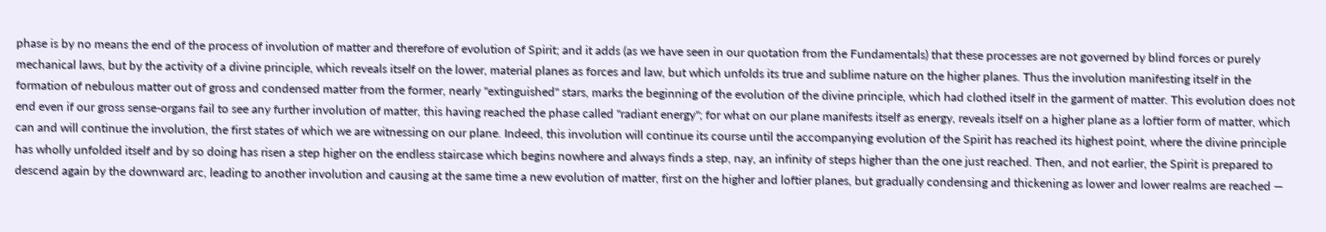phase is by no means the end of the process of involution of matter and therefore of evolution of Spirit; and it adds (as we have seen in our quotation from the Fundamentals) that these processes are not governed by blind forces or purely mechanical laws, but by the activity of a divine principle, which reveals itself on the lower, material planes as forces and law, but which unfolds its true and sublime nature on the higher planes. Thus the involution manifesting itself in the formation of nebulous matter out of gross and condensed matter from the former, nearly "extinguished" stars, marks the beginning of the evolution of the divine principle, which had clothed itself in the garment of matter. This evolution does not end even if our gross sense-organs fail to see any further involution of matter, this having reached the phase called "radiant energy"; for what on our plane manifests itself as energy, reveals itself on a higher plane as a loftier form of matter, which can and will continue the involution, the first states of which we are witnessing on our plane. Indeed, this involution will continue its course until the accompanying evolution of the Spirit has reached its highest point, where the divine principle has wholly unfolded itself and by so doing has risen a step higher on the endless staircase which begins nowhere and always finds a step, nay, an infinity of steps higher than the one just reached. Then, and not earlier, the Spirit is prepared to descend again by the downward arc, leading to another involution and causing at the same time a new evolution of matter, first on the higher and loftier planes, but gradually condensing and thickening as lower and lower realms are reached —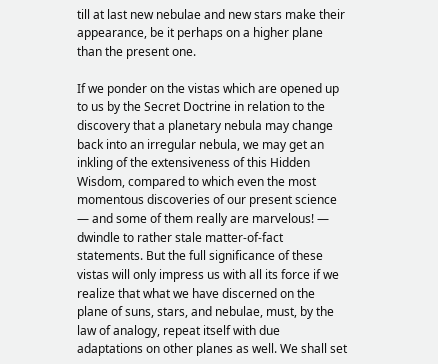till at last new nebulae and new stars make their appearance, be it perhaps on a higher plane than the present one.

If we ponder on the vistas which are opened up to us by the Secret Doctrine in relation to the discovery that a planetary nebula may change back into an irregular nebula, we may get an inkling of the extensiveness of this Hidden Wisdom, compared to which even the most momentous discoveries of our present science — and some of them really are marvelous! — dwindle to rather stale matter-of-fact statements. But the full significance of these vistas will only impress us with all its force if we realize that what we have discerned on the plane of suns, stars, and nebulae, must, by the law of analogy, repeat itself with due adaptations on other planes as well. We shall set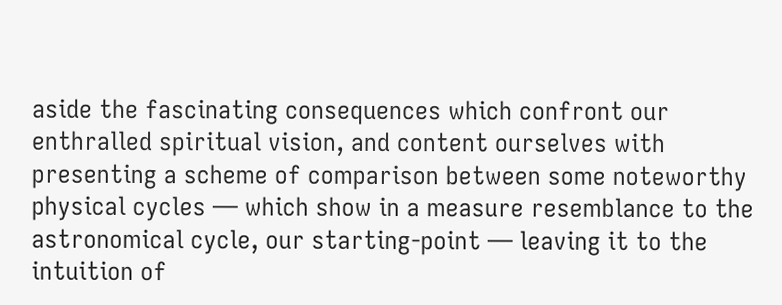aside the fascinating consequences which confront our enthralled spiritual vision, and content ourselves with presenting a scheme of comparison between some noteworthy physical cycles — which show in a measure resemblance to the astronomical cycle, our starting-point — leaving it to the intuition of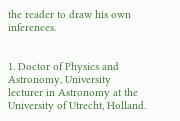the reader to draw his own inferences.


1. Doctor of Physics and Astronomy, University lecturer in Astronomy at the University of Utrecht, Holland.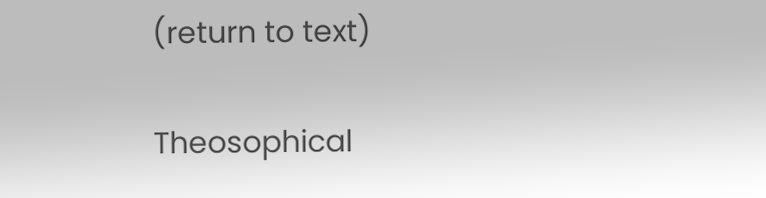(return to text)

Theosophical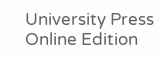University Press Online Edition